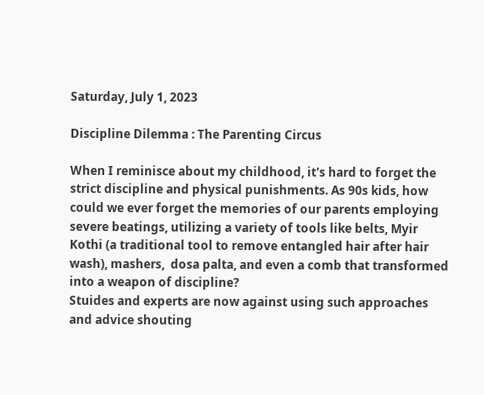Saturday, July 1, 2023

Discipline Dilemma : The Parenting Circus

When I reminisce about my childhood, it's hard to forget the strict discipline and physical punishments. As 90s kids, how could we ever forget the memories of our parents employing severe beatings, utilizing a variety of tools like belts, Myir Kothi (a traditional tool to remove entangled hair after hair wash), mashers,  dosa palta, and even a comb that transformed into a weapon of discipline?
Stuides and experts are now against using such approaches and advice shouting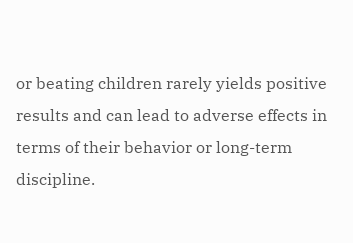or beating children rarely yields positive results and can lead to adverse effects in terms of their behavior or long-term discipline.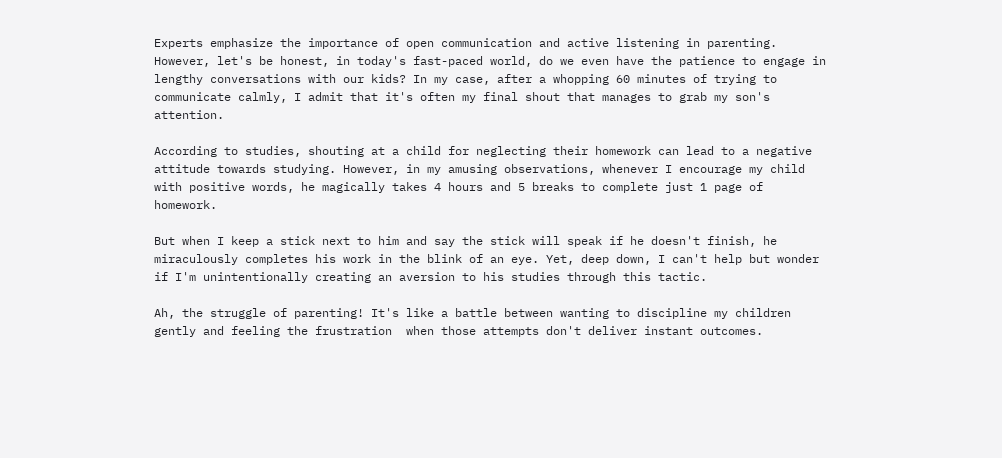Experts emphasize the importance of open communication and active listening in parenting. However, let's be honest, in today's fast-paced world, do we even have the patience to engage in lengthy conversations with our kids? In my case, after a whopping 60 minutes of trying to communicate calmly, I admit that it's often my final shout that manages to grab my son's attention.

According to studies, shouting at a child for neglecting their homework can lead to a negative attitude towards studying. However, in my amusing observations, whenever I encourage my child with positive words, he magically takes 4 hours and 5 breaks to complete just 1 page of homework.

But when I keep a stick next to him and say the stick will speak if he doesn't finish, he miraculously completes his work in the blink of an eye. Yet, deep down, I can't help but wonder if I'm unintentionally creating an aversion to his studies through this tactic.

Ah, the struggle of parenting! It's like a battle between wanting to discipline my children gently and feeling the frustration  when those attempts don't deliver instant outcomes.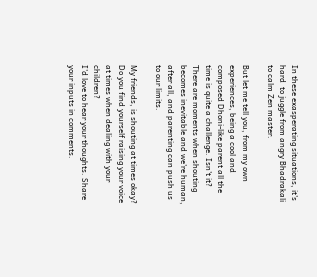In these exasperating situations, it's hard  to juggle from angry Bhadrakali to calm Zen master.

But let me tell you, from my own experiences, being a cool and composed Dhoni-like parent all the time is quite a challenge. Isn't it? There are moments when shouting becomes inevitable and we're human, after all, and parenting can push us to our limits.

My friends, is shouting at times okay? Do you find yourself raising your voice at times when dealing with your children?
I'd love to hear your thoughts. Share your inputs in comments.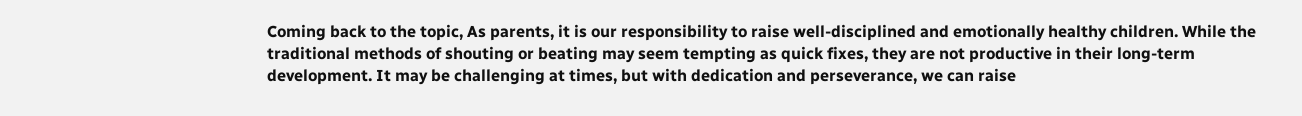Coming back to the topic, As parents, it is our responsibility to raise well-disciplined and emotionally healthy children. While the traditional methods of shouting or beating may seem tempting as quick fixes, they are not productive in their long-term development. It may be challenging at times, but with dedication and perseverance, we can raise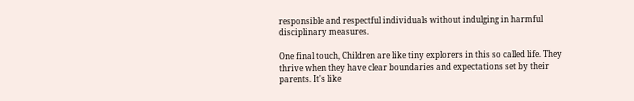responsible and respectful individuals without indulging in harmful disciplinary measures.

One final touch, Children are like tiny explorers in this so called life. They thrive when they have clear boundaries and expectations set by their parents. It's like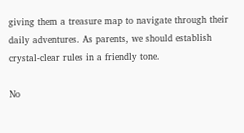giving them a treasure map to navigate through their daily adventures. As parents, we should establish crystal-clear rules in a friendly tone.

No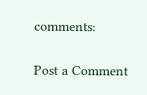comments:

Post a Comment